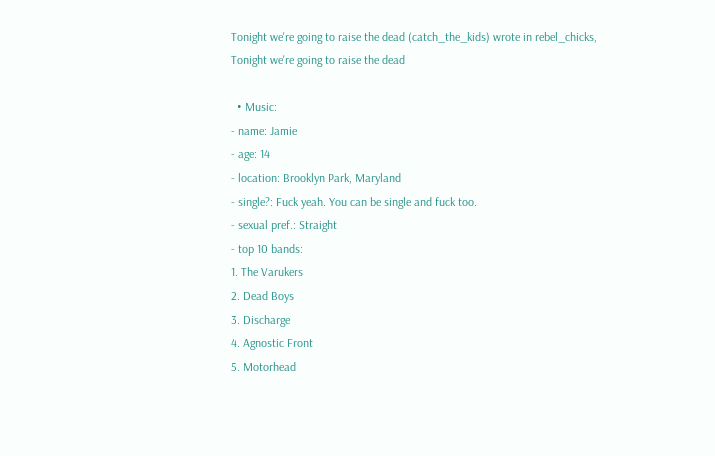Tonight we're going to raise the dead (catch_the_kids) wrote in rebel_chicks,
Tonight we're going to raise the dead

  • Music:
- name: Jamie
- age: 14
- location: Brooklyn Park, Maryland
- single?: Fuck yeah. You can be single and fuck too.
- sexual pref.: Straight
- top 10 bands:
1. The Varukers
2. Dead Boys
3. Discharge
4. Agnostic Front
5. Motorhead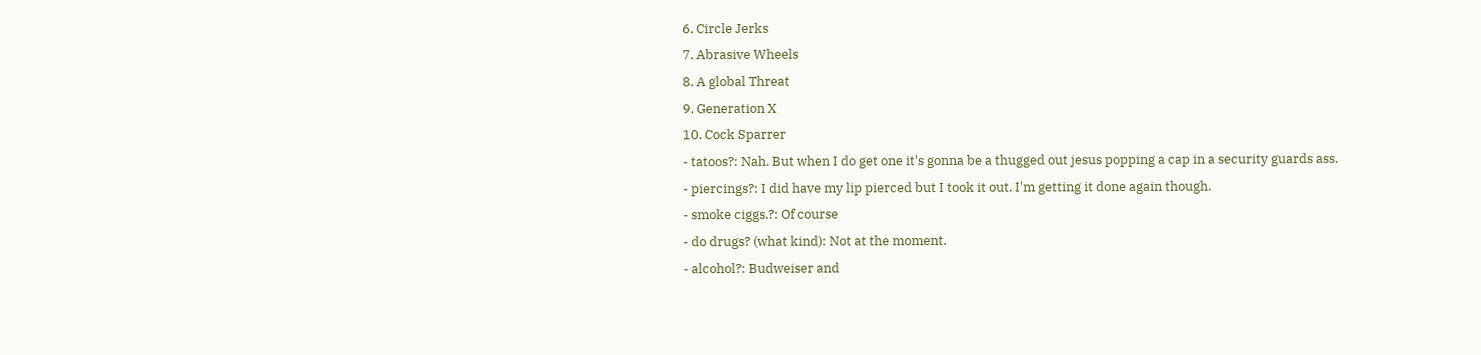6. Circle Jerks
7. Abrasive Wheels
8. A global Threat
9. Generation X
10. Cock Sparrer
- tatoos?: Nah. But when I do get one it's gonna be a thugged out jesus popping a cap in a security guards ass.
- piercings?: I did have my lip pierced but I took it out. I'm getting it done again though.
- smoke ciggs.?: Of course
- do drugs? (what kind): Not at the moment.
- alcohol?: Budweiser and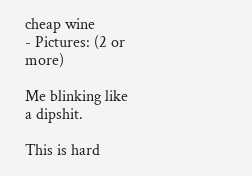cheap wine
- Pictures: (2 or more)

Me blinking like a dipshit.

This is hard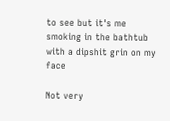to see but it's me smoking in the bathtub with a dipshit grin on my face

Not very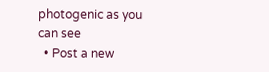photogenic as you can see
  • Post a new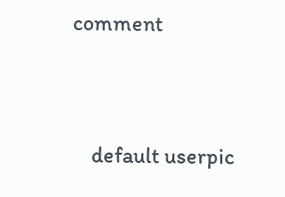comment


    default userpic